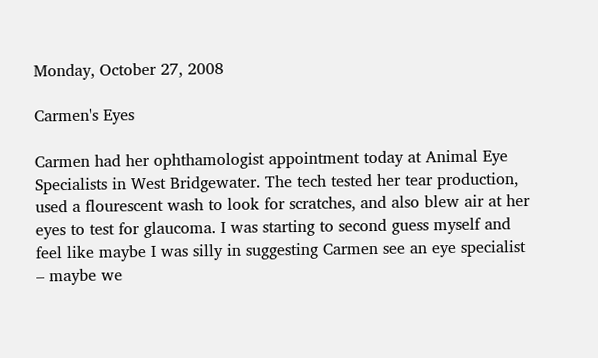Monday, October 27, 2008

Carmen's Eyes

Carmen had her ophthamologist appointment today at Animal Eye Specialists in West Bridgewater. The tech tested her tear production, used a flourescent wash to look for scratches, and also blew air at her eyes to test for glaucoma. I was starting to second guess myself and feel like maybe I was silly in suggesting Carmen see an eye specialist – maybe we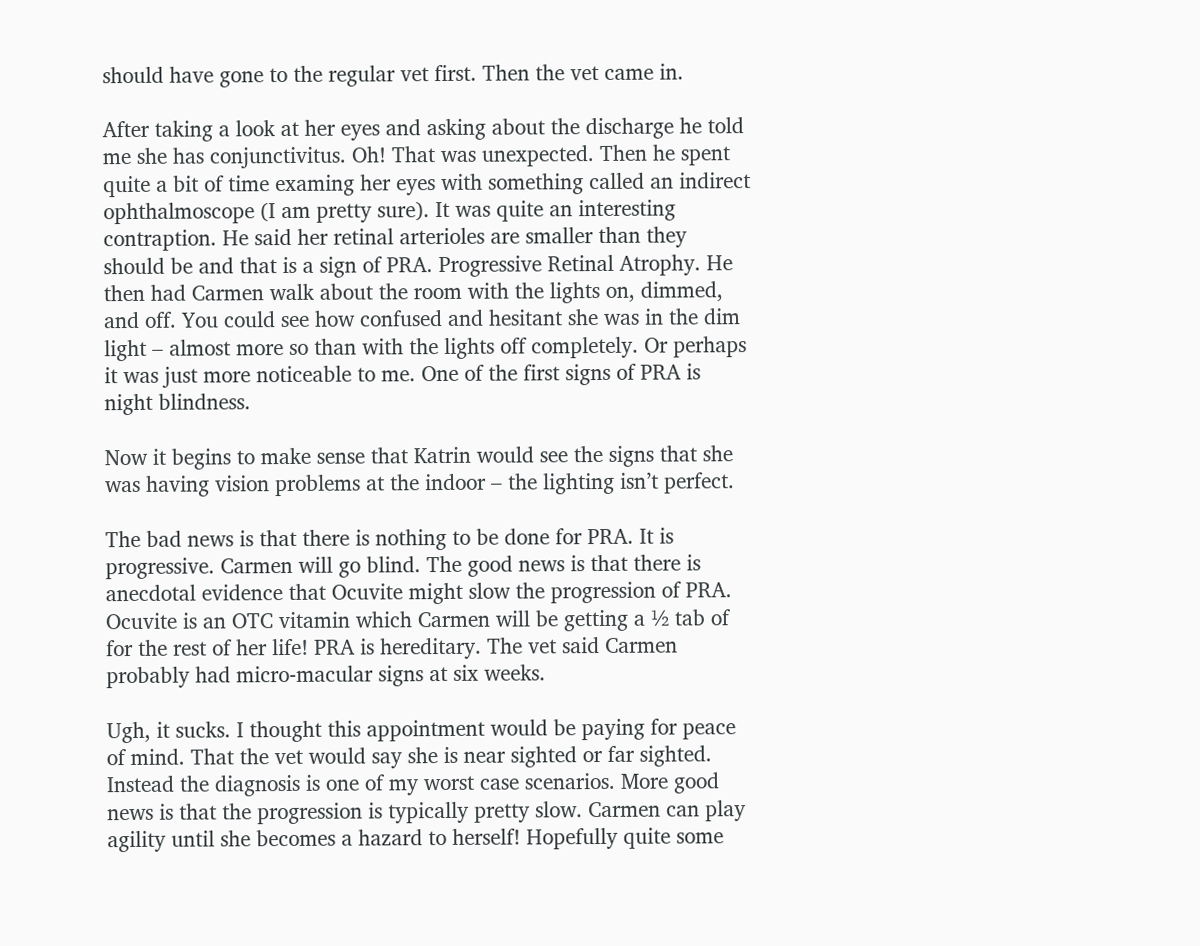should have gone to the regular vet first. Then the vet came in.

After taking a look at her eyes and asking about the discharge he told me she has conjunctivitus. Oh! That was unexpected. Then he spent quite a bit of time examing her eyes with something called an indirect ophthalmoscope (I am pretty sure). It was quite an interesting contraption. He said her retinal arterioles are smaller than they should be and that is a sign of PRA. Progressive Retinal Atrophy. He then had Carmen walk about the room with the lights on, dimmed, and off. You could see how confused and hesitant she was in the dim light – almost more so than with the lights off completely. Or perhaps it was just more noticeable to me. One of the first signs of PRA is night blindness.

Now it begins to make sense that Katrin would see the signs that she was having vision problems at the indoor – the lighting isn’t perfect.

The bad news is that there is nothing to be done for PRA. It is progressive. Carmen will go blind. The good news is that there is anecdotal evidence that Ocuvite might slow the progression of PRA. Ocuvite is an OTC vitamin which Carmen will be getting a ½ tab of for the rest of her life! PRA is hereditary. The vet said Carmen probably had micro-macular signs at six weeks.

Ugh, it sucks. I thought this appointment would be paying for peace of mind. That the vet would say she is near sighted or far sighted. Instead the diagnosis is one of my worst case scenarios. More good news is that the progression is typically pretty slow. Carmen can play agility until she becomes a hazard to herself! Hopefully quite some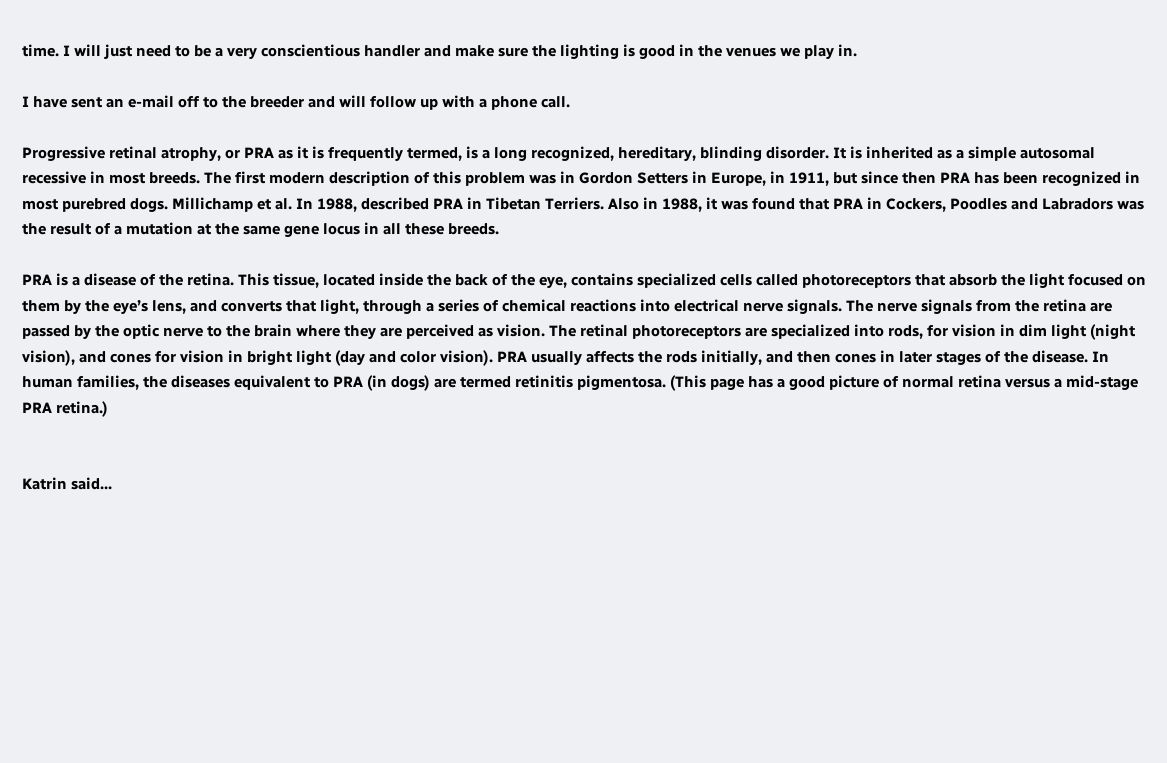time. I will just need to be a very conscientious handler and make sure the lighting is good in the venues we play in.

I have sent an e-mail off to the breeder and will follow up with a phone call.

Progressive retinal atrophy, or PRA as it is frequently termed, is a long recognized, hereditary, blinding disorder. It is inherited as a simple autosomal recessive in most breeds. The first modern description of this problem was in Gordon Setters in Europe, in 1911, but since then PRA has been recognized in most purebred dogs. Millichamp et al. In 1988, described PRA in Tibetan Terriers. Also in 1988, it was found that PRA in Cockers, Poodles and Labradors was the result of a mutation at the same gene locus in all these breeds.

PRA is a disease of the retina. This tissue, located inside the back of the eye, contains specialized cells called photoreceptors that absorb the light focused on them by the eye’s lens, and converts that light, through a series of chemical reactions into electrical nerve signals. The nerve signals from the retina are passed by the optic nerve to the brain where they are perceived as vision. The retinal photoreceptors are specialized into rods, for vision in dim light (night vision), and cones for vision in bright light (day and color vision). PRA usually affects the rods initially, and then cones in later stages of the disease. In human families, the diseases equivalent to PRA (in dogs) are termed retinitis pigmentosa. (This page has a good picture of normal retina versus a mid-stage PRA retina.)


Katrin said...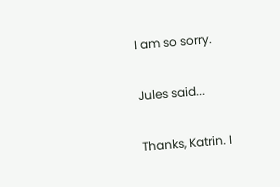I am so sorry.

Jules said...

Thanks, Katrin. I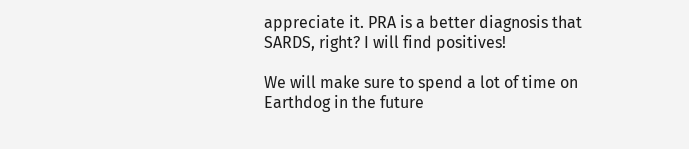appreciate it. PRA is a better diagnosis that SARDS, right? I will find positives!

We will make sure to spend a lot of time on Earthdog in the future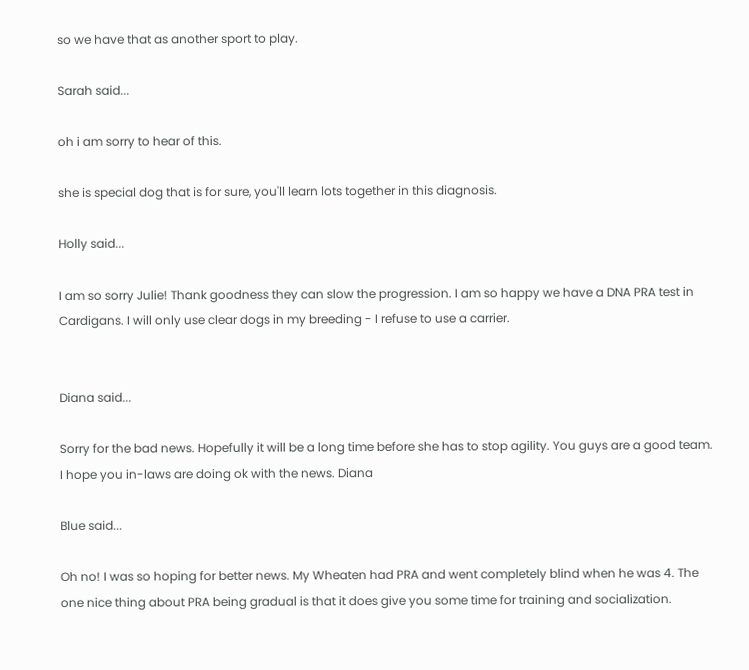so we have that as another sport to play.

Sarah said...

oh i am sorry to hear of this.

she is special dog that is for sure, you'll learn lots together in this diagnosis.

Holly said...

I am so sorry Julie! Thank goodness they can slow the progression. I am so happy we have a DNA PRA test in Cardigans. I will only use clear dogs in my breeding - I refuse to use a carrier.


Diana said...

Sorry for the bad news. Hopefully it will be a long time before she has to stop agility. You guys are a good team. I hope you in-laws are doing ok with the news. Diana

Blue said...

Oh no! I was so hoping for better news. My Wheaten had PRA and went completely blind when he was 4. The one nice thing about PRA being gradual is that it does give you some time for training and socialization.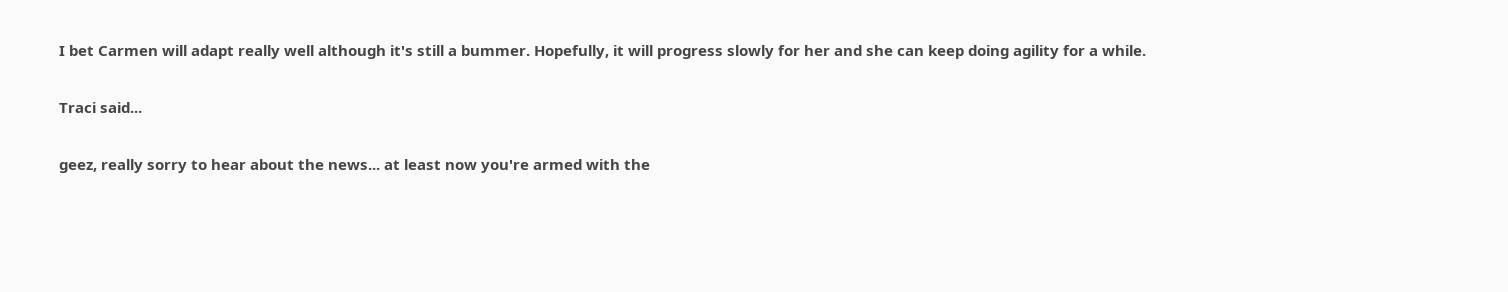I bet Carmen will adapt really well although it's still a bummer. Hopefully, it will progress slowly for her and she can keep doing agility for a while.

Traci said...

geez, really sorry to hear about the news... at least now you're armed with the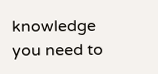knowledge you need to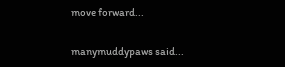move forward...

manymuddypaws said...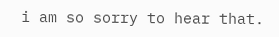i am so sorry to hear that.